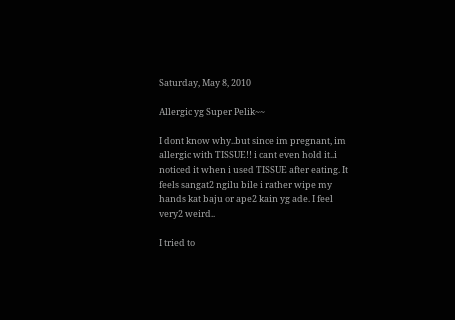Saturday, May 8, 2010

Allergic yg Super Pelik~~

I dont know why..but since im pregnant, im allergic with TISSUE!! i cant even hold it..i noticed it when i used TISSUE after eating. It feels sangat2 ngilu bile i rather wipe my hands kat baju or ape2 kain yg ade. I feel very2 weird..

I tried to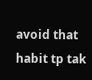avoid that habit tp tak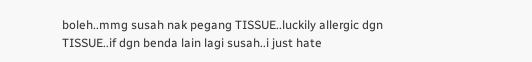boleh..mmg susah nak pegang TISSUE..luckily allergic dgn TISSUE..if dgn benda lain lagi susah..i just hate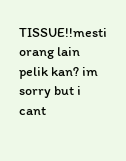TISSUE!!mesti orang lain pelik kan? im sorry but i cant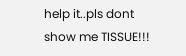help it..pls dont show me TISSUE!!!